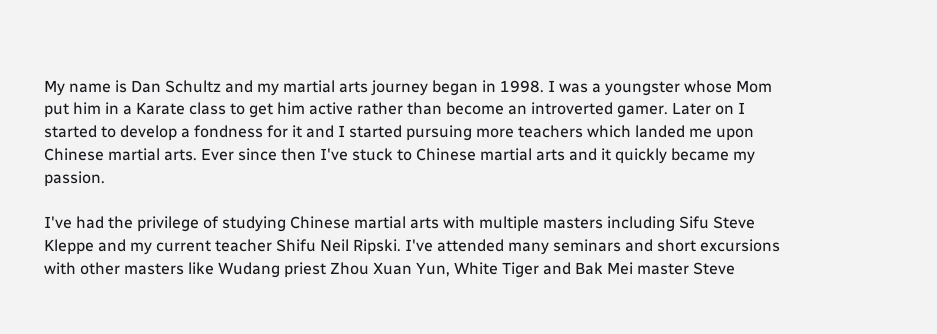My name is Dan Schultz and my martial arts journey began in 1998. I was a youngster whose Mom put him in a Karate class to get him active rather than become an introverted gamer. Later on I started to develop a fondness for it and I started pursuing more teachers which landed me upon Chinese martial arts. Ever since then I've stuck to Chinese martial arts and it quickly became my passion.

I've had the privilege of studying Chinese martial arts with multiple masters including Sifu Steve Kleppe and my current teacher Shifu Neil Ripski. I've attended many seminars and short excursions with other masters like Wudang priest Zhou Xuan Yun, White Tiger and Bak Mei master Steve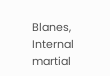Blanes, Internal martial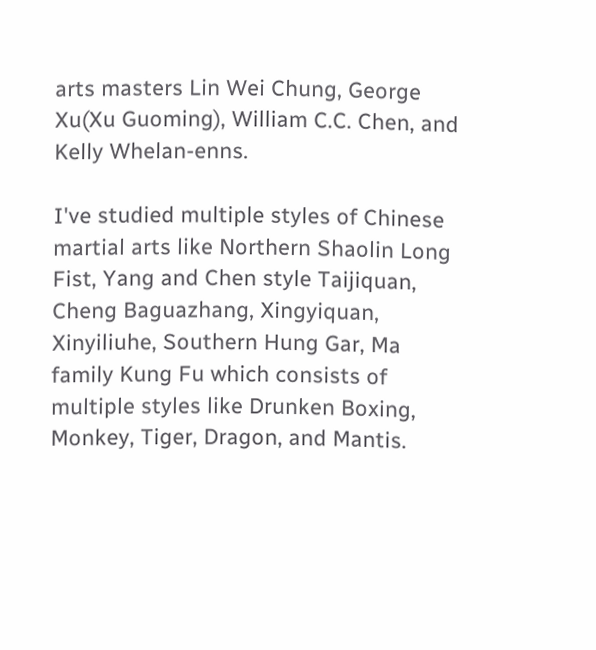arts masters Lin Wei Chung, George Xu(Xu Guoming), William C.C. Chen, and Kelly Whelan-enns.

I've studied multiple styles of Chinese martial arts like Northern Shaolin Long Fist, Yang and Chen style Taijiquan, Cheng Baguazhang, Xingyiquan, Xinyiliuhe, Southern Hung Gar, Ma family Kung Fu which consists of multiple styles like Drunken Boxing, Monkey, Tiger, Dragon, and Mantis.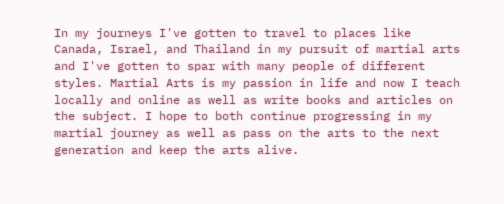In my journeys I've gotten to travel to places like Canada, Israel, and Thailand in my pursuit of martial arts and I've gotten to spar with many people of different styles. Martial Arts is my passion in life and now I teach locally and online as well as write books and articles on the subject. I hope to both continue progressing in my martial journey as well as pass on the arts to the next generation and keep the arts alive.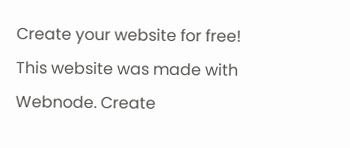Create your website for free! This website was made with Webnode. Create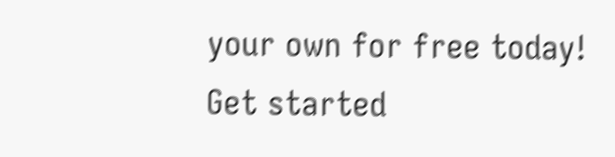your own for free today! Get started